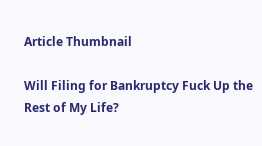Article Thumbnail

Will Filing for Bankruptcy Fuck Up the Rest of My Life?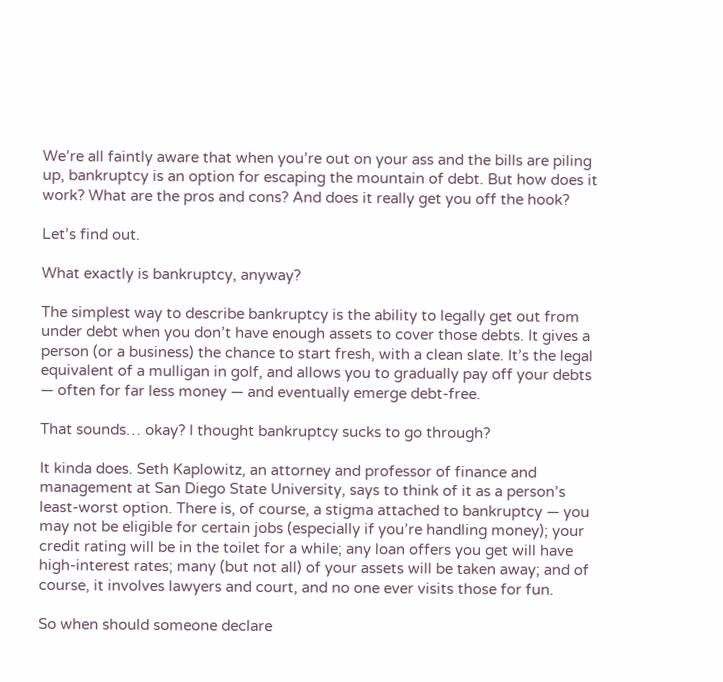We’re all faintly aware that when you’re out on your ass and the bills are piling up, bankruptcy is an option for escaping the mountain of debt. But how does it work? What are the pros and cons? And does it really get you off the hook?

Let’s find out.

What exactly is bankruptcy, anyway?

The simplest way to describe bankruptcy is the ability to legally get out from under debt when you don’t have enough assets to cover those debts. It gives a person (or a business) the chance to start fresh, with a clean slate. It’s the legal equivalent of a mulligan in golf, and allows you to gradually pay off your debts — often for far less money — and eventually emerge debt-free.

That sounds… okay? I thought bankruptcy sucks to go through?

It kinda does. Seth Kaplowitz, an attorney and professor of finance and management at San Diego State University, says to think of it as a person’s least-worst option. There is, of course, a stigma attached to bankruptcy — you may not be eligible for certain jobs (especially if you’re handling money); your credit rating will be in the toilet for a while; any loan offers you get will have high-interest rates; many (but not all) of your assets will be taken away; and of course, it involves lawyers and court, and no one ever visits those for fun.

So when should someone declare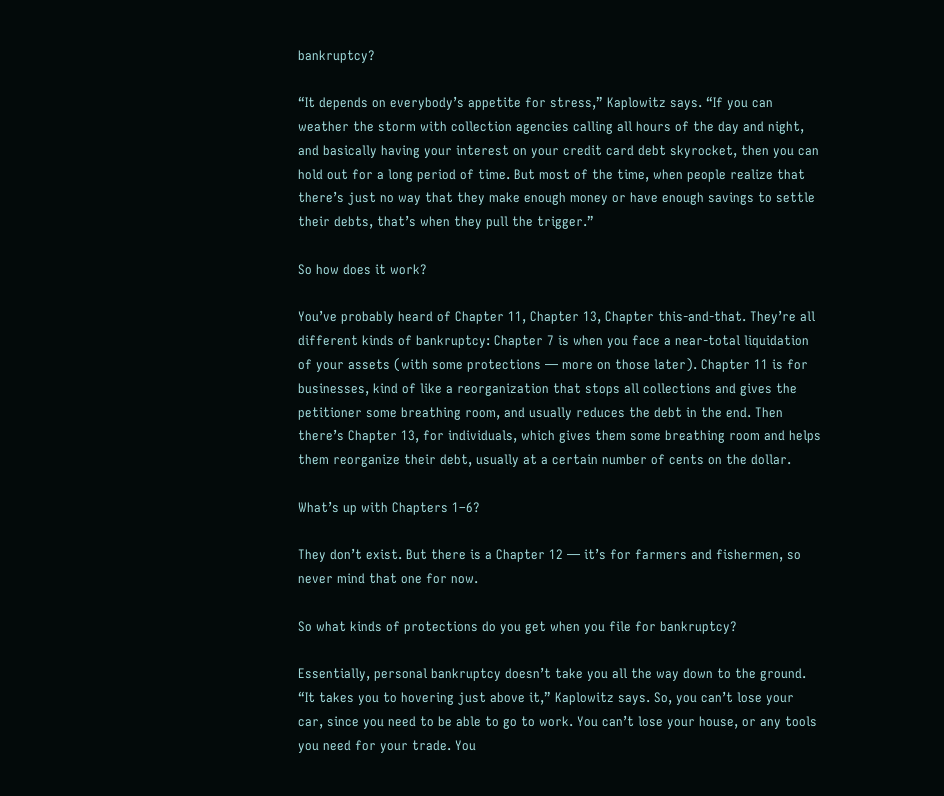bankruptcy?

“It depends on everybody’s appetite for stress,” Kaplowitz says. “If you can weather the storm with collection agencies calling all hours of the day and night, and basically having your interest on your credit card debt skyrocket, then you can hold out for a long period of time. But most of the time, when people realize that there’s just no way that they make enough money or have enough savings to settle their debts, that’s when they pull the trigger.”

So how does it work?

You’ve probably heard of Chapter 11, Chapter 13, Chapter this-and-that. They’re all different kinds of bankruptcy: Chapter 7 is when you face a near-total liquidation of your assets (with some protections — more on those later). Chapter 11 is for businesses, kind of like a reorganization that stops all collections and gives the petitioner some breathing room, and usually reduces the debt in the end. Then there’s Chapter 13, for individuals, which gives them some breathing room and helps them reorganize their debt, usually at a certain number of cents on the dollar.

What’s up with Chapters 1–6?

They don’t exist. But there is a Chapter 12 — it’s for farmers and fishermen, so never mind that one for now.

So what kinds of protections do you get when you file for bankruptcy?

Essentially, personal bankruptcy doesn’t take you all the way down to the ground. “It takes you to hovering just above it,” Kaplowitz says. So, you can’t lose your car, since you need to be able to go to work. You can’t lose your house, or any tools you need for your trade. You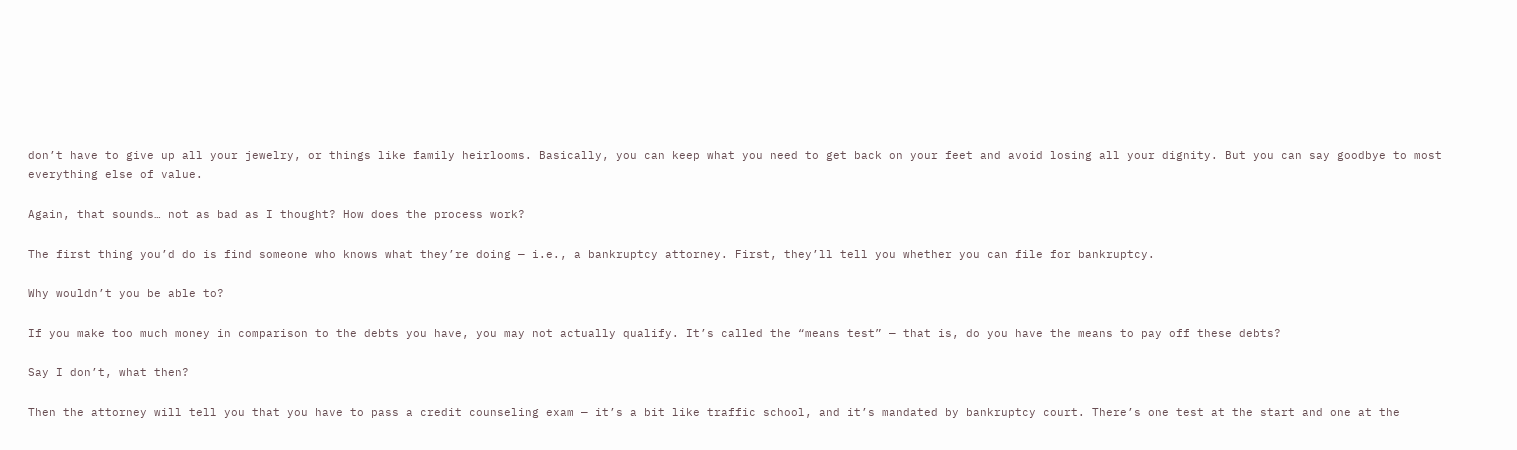don’t have to give up all your jewelry, or things like family heirlooms. Basically, you can keep what you need to get back on your feet and avoid losing all your dignity. But you can say goodbye to most everything else of value.

Again, that sounds… not as bad as I thought? How does the process work?

The first thing you’d do is find someone who knows what they’re doing — i.e., a bankruptcy attorney. First, they’ll tell you whether you can file for bankruptcy.

Why wouldn’t you be able to?

If you make too much money in comparison to the debts you have, you may not actually qualify. It’s called the “means test” — that is, do you have the means to pay off these debts?

Say I don’t, what then?

Then the attorney will tell you that you have to pass a credit counseling exam — it’s a bit like traffic school, and it’s mandated by bankruptcy court. There’s one test at the start and one at the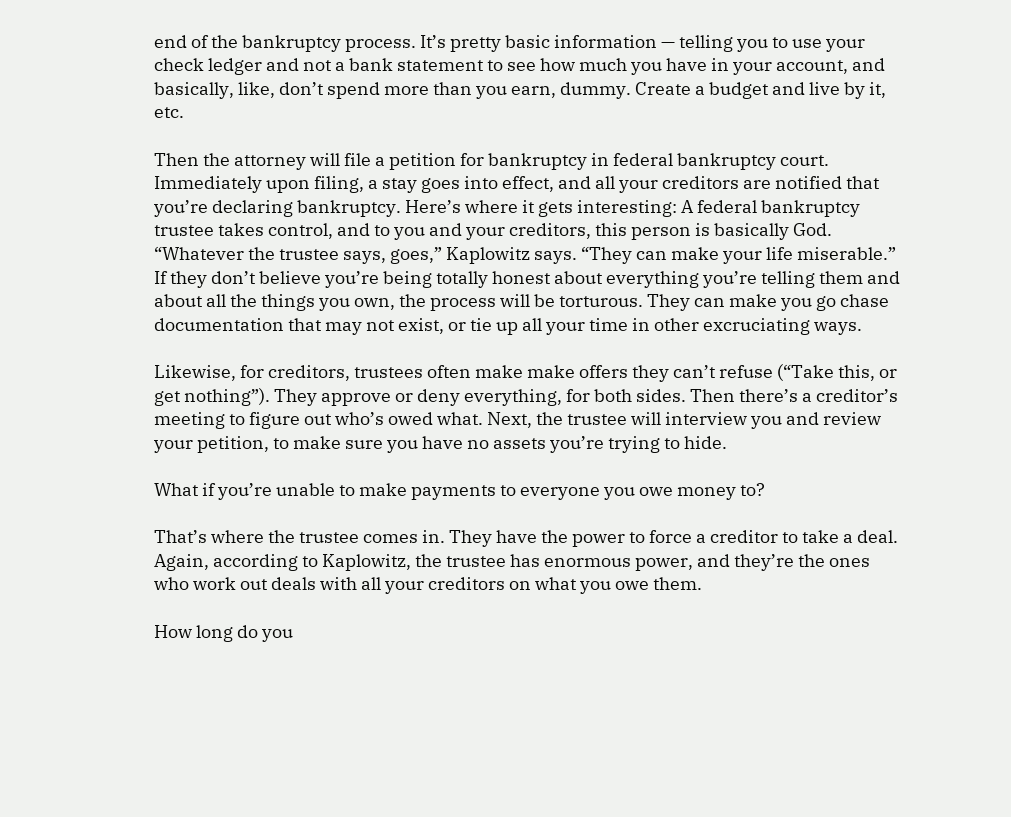end of the bankruptcy process. It’s pretty basic information — telling you to use your check ledger and not a bank statement to see how much you have in your account, and basically, like, don’t spend more than you earn, dummy. Create a budget and live by it, etc.

Then the attorney will file a petition for bankruptcy in federal bankruptcy court. Immediately upon filing, a stay goes into effect, and all your creditors are notified that you’re declaring bankruptcy. Here’s where it gets interesting: A federal bankruptcy trustee takes control, and to you and your creditors, this person is basically God. “Whatever the trustee says, goes,” Kaplowitz says. “They can make your life miserable.” If they don’t believe you’re being totally honest about everything you’re telling them and about all the things you own, the process will be torturous. They can make you go chase documentation that may not exist, or tie up all your time in other excruciating ways.

Likewise, for creditors, trustees often make make offers they can’t refuse (“Take this, or get nothing”). They approve or deny everything, for both sides. Then there’s a creditor’s meeting to figure out who’s owed what. Next, the trustee will interview you and review your petition, to make sure you have no assets you’re trying to hide.

What if you’re unable to make payments to everyone you owe money to?

That’s where the trustee comes in. They have the power to force a creditor to take a deal. Again, according to Kaplowitz, the trustee has enormous power, and they’re the ones who work out deals with all your creditors on what you owe them.

How long do you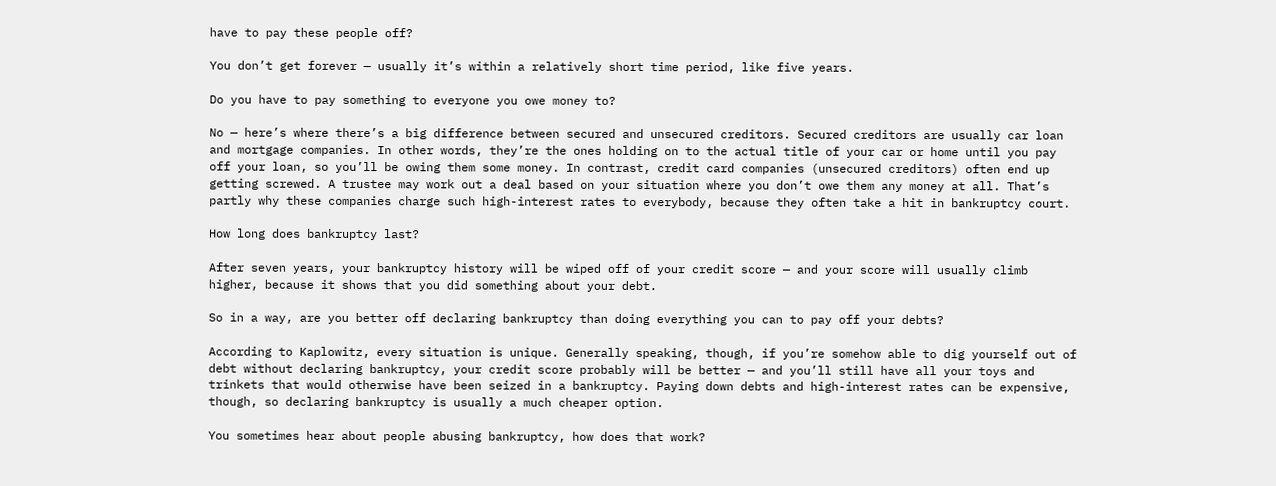have to pay these people off?

You don’t get forever — usually it’s within a relatively short time period, like five years.

Do you have to pay something to everyone you owe money to?

No — here’s where there’s a big difference between secured and unsecured creditors. Secured creditors are usually car loan and mortgage companies. In other words, they’re the ones holding on to the actual title of your car or home until you pay off your loan, so you’ll be owing them some money. In contrast, credit card companies (unsecured creditors) often end up getting screwed. A trustee may work out a deal based on your situation where you don’t owe them any money at all. That’s partly why these companies charge such high-interest rates to everybody, because they often take a hit in bankruptcy court.

How long does bankruptcy last?

After seven years, your bankruptcy history will be wiped off of your credit score — and your score will usually climb higher, because it shows that you did something about your debt.

So in a way, are you better off declaring bankruptcy than doing everything you can to pay off your debts?

According to Kaplowitz, every situation is unique. Generally speaking, though, if you’re somehow able to dig yourself out of debt without declaring bankruptcy, your credit score probably will be better — and you’ll still have all your toys and trinkets that would otherwise have been seized in a bankruptcy. Paying down debts and high-interest rates can be expensive, though, so declaring bankruptcy is usually a much cheaper option.

You sometimes hear about people abusing bankruptcy, how does that work?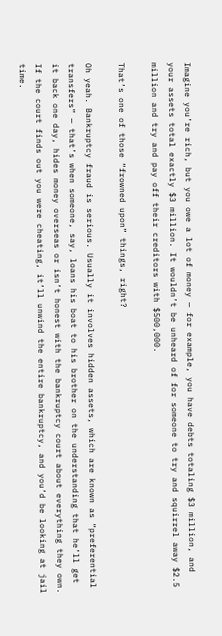Imagine you’re rich, but you owe a lot of money — for example, you have debts totaling $3 million, and your assets total exactly $3 million. It wouldn’t be unheard of for someone to try and squirrel away $2.5 million and try and pay off their creditors with $500,000.

That’s one of those “frowned upon” things, right?

Oh yeah. Bankruptcy fraud is serious. Usually it involves hidden assets, which are known as “preferential transfers” — that’s when someone, say, loans his boat to his brother on the understanding that he’ll get it back one day, hides money overseas or isn’t honest with the bankruptcy court about everything they own. If the court finds out you were cheating, it’ll unwind the entire bankruptcy, and you’d be looking at jail time.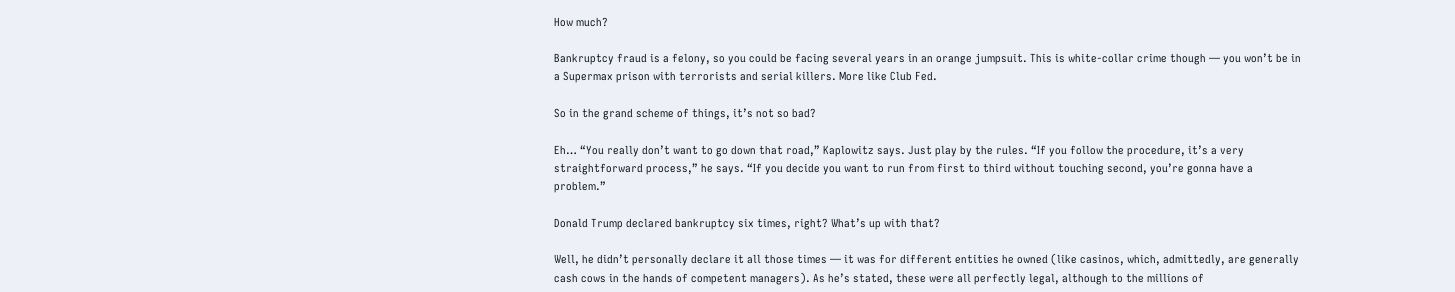How much?

Bankruptcy fraud is a felony, so you could be facing several years in an orange jumpsuit. This is white-collar crime though — you won’t be in a Supermax prison with terrorists and serial killers. More like Club Fed.

So in the grand scheme of things, it’s not so bad?

Eh… “You really don’t want to go down that road,” Kaplowitz says. Just play by the rules. “If you follow the procedure, it’s a very straightforward process,” he says. “If you decide you want to run from first to third without touching second, you’re gonna have a problem.”

Donald Trump declared bankruptcy six times, right? What’s up with that?

Well, he didn’t personally declare it all those times — it was for different entities he owned (like casinos, which, admittedly, are generally cash cows in the hands of competent managers). As he’s stated, these were all perfectly legal, although to the millions of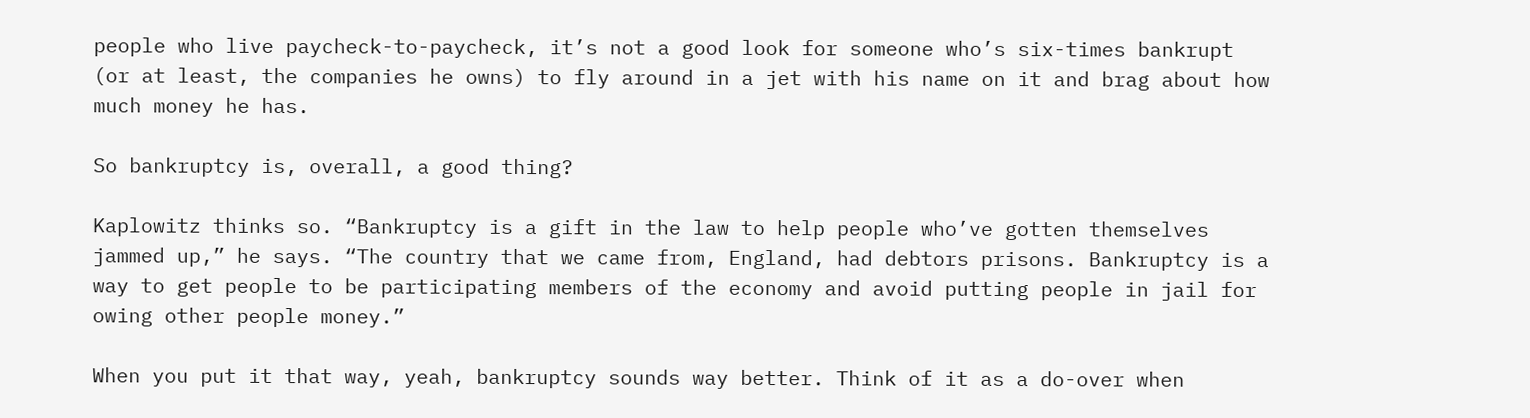people who live paycheck-to-paycheck, it’s not a good look for someone who’s six-times bankrupt (or at least, the companies he owns) to fly around in a jet with his name on it and brag about how much money he has.

So bankruptcy is, overall, a good thing?

Kaplowitz thinks so. “Bankruptcy is a gift in the law to help people who’ve gotten themselves jammed up,” he says. “The country that we came from, England, had debtors prisons. Bankruptcy is a way to get people to be participating members of the economy and avoid putting people in jail for owing other people money.”

When you put it that way, yeah, bankruptcy sounds way better. Think of it as a do-over when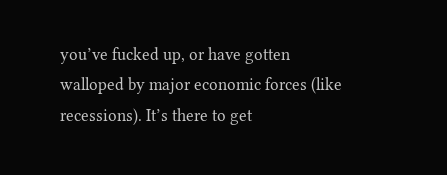you’ve fucked up, or have gotten walloped by major economic forces (like recessions). It’s there to get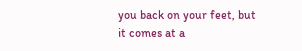you back on your feet, but it comes at a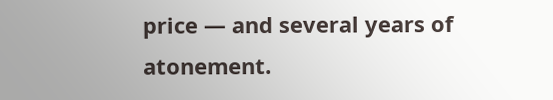price — and several years of atonement.